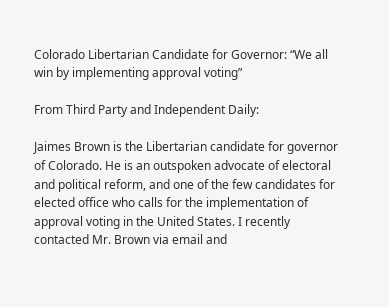Colorado Libertarian Candidate for Governor: “We all win by implementing approval voting”

From Third Party and Independent Daily:

Jaimes Brown is the Libertarian candidate for governor of Colorado. He is an outspoken advocate of electoral and political reform, and one of the few candidates for elected office who calls for the implementation of approval voting in the United States. I recently contacted Mr. Brown via email and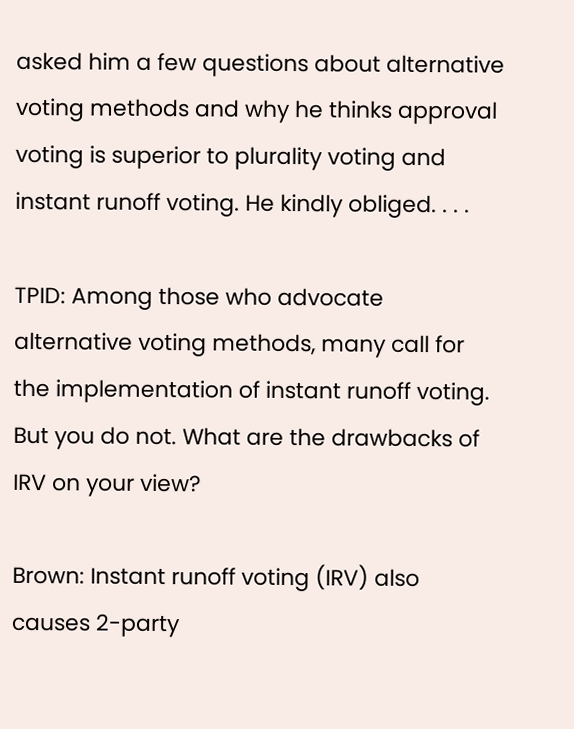asked him a few questions about alternative voting methods and why he thinks approval voting is superior to plurality voting and instant runoff voting. He kindly obliged. . . .

TPID: Among those who advocate alternative voting methods, many call for the implementation of instant runoff voting. But you do not. What are the drawbacks of IRV on your view?

Brown: Instant runoff voting (IRV) also causes 2-party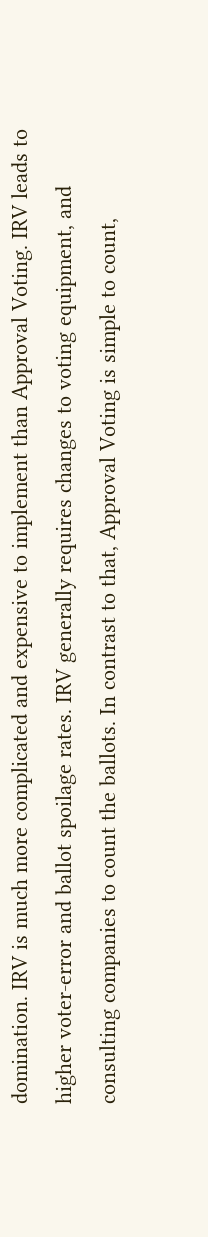domination. IRV is much more complicated and expensive to implement than Approval Voting. IRV leads to higher voter-error and ballot spoilage rates. IRV generally requires changes to voting equipment, and consulting companies to count the ballots. In contrast to that, Approval Voting is simple to count,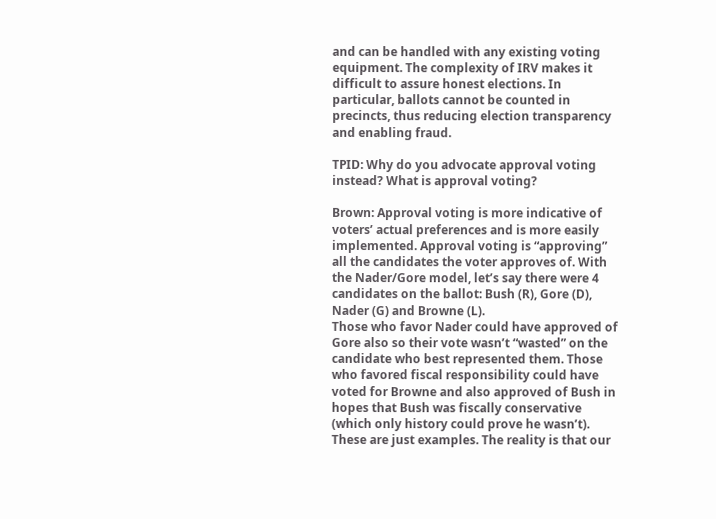and can be handled with any existing voting equipment. The complexity of IRV makes it difficult to assure honest elections. In particular, ballots cannot be counted in precincts, thus reducing election transparency and enabling fraud.

TPID: Why do you advocate approval voting instead? What is approval voting?

Brown: Approval voting is more indicative of voters’ actual preferences and is more easily implemented. Approval voting is “approving” all the candidates the voter approves of. With the Nader/Gore model, let’s say there were 4 candidates on the ballot: Bush (R), Gore (D), Nader (G) and Browne (L).
Those who favor Nader could have approved of Gore also so their vote wasn’t “wasted” on the candidate who best represented them. Those who favored fiscal responsibility could have voted for Browne and also approved of Bush in hopes that Bush was fiscally conservative (which only history could prove he wasn’t). These are just examples. The reality is that our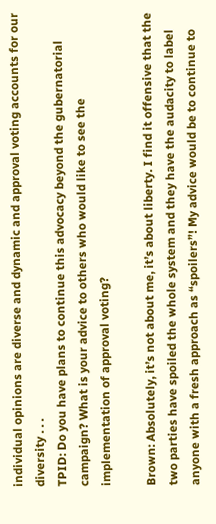individual opinions are diverse and dynamic and approval voting accounts for our diversity . . .
TPID: Do you have plans to continue this advocacy beyond the gubernatorial campaign? What is your advice to others who would like to see the implementation of approval voting?

Brown: Absolutely, it’s not about me, it’s about liberty. I find it offensive that the two parties have spoiled the whole system and they have the audacity to label anyone with a fresh approach as “spoilers”! My advice would be to continue to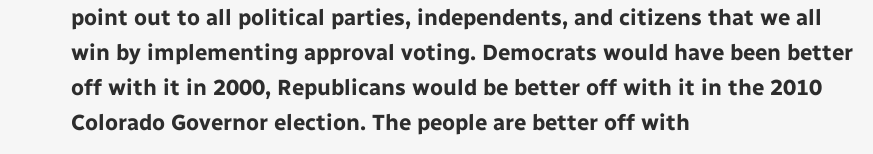point out to all political parties, independents, and citizens that we all win by implementing approval voting. Democrats would have been better off with it in 2000, Republicans would be better off with it in the 2010 Colorado Governor election. The people are better off with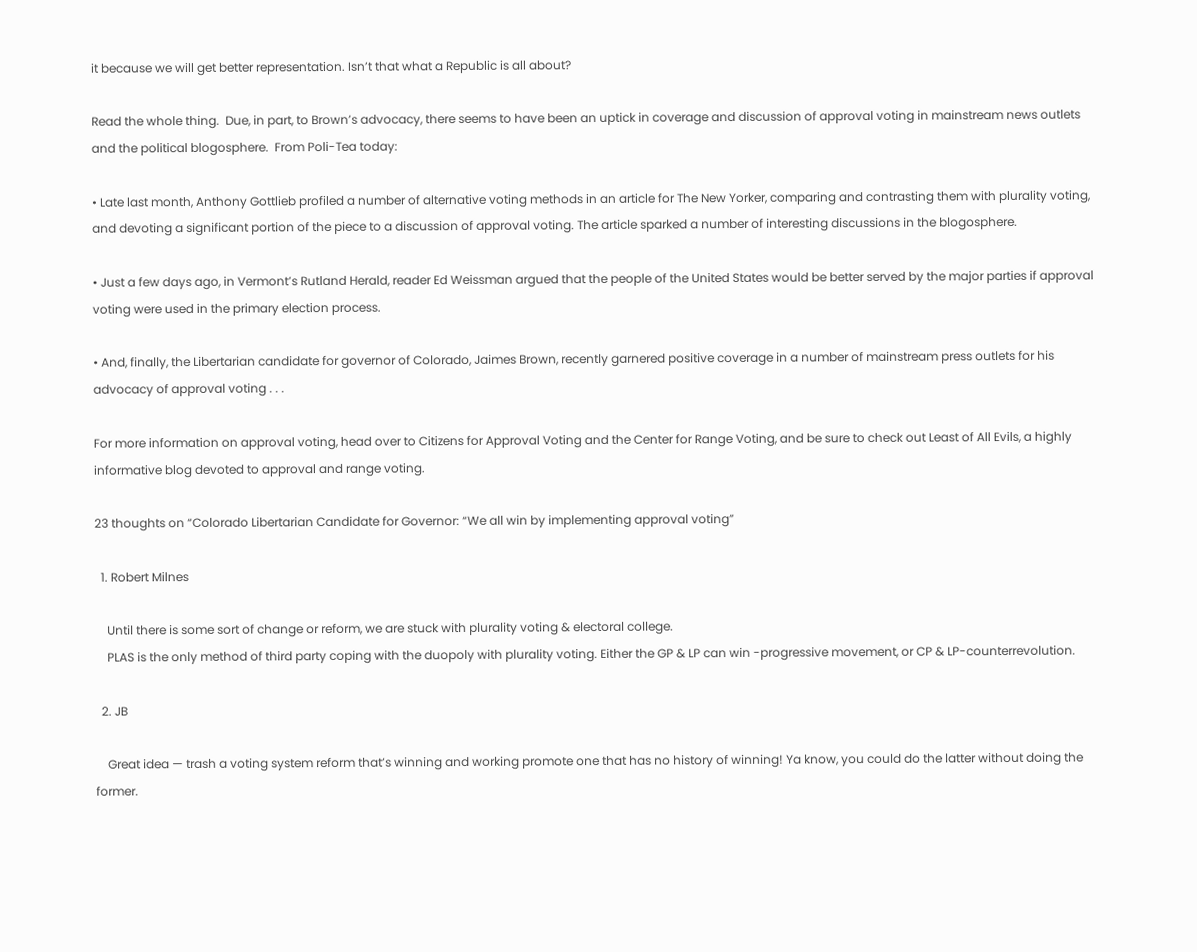it because we will get better representation. Isn’t that what a Republic is all about?

Read the whole thing.  Due, in part, to Brown’s advocacy, there seems to have been an uptick in coverage and discussion of approval voting in mainstream news outlets and the political blogosphere.  From Poli-Tea today:

• Late last month, Anthony Gottlieb profiled a number of alternative voting methods in an article for The New Yorker, comparing and contrasting them with plurality voting, and devoting a significant portion of the piece to a discussion of approval voting. The article sparked a number of interesting discussions in the blogosphere.

• Just a few days ago, in Vermont’s Rutland Herald, reader Ed Weissman argued that the people of the United States would be better served by the major parties if approval voting were used in the primary election process.

• And, finally, the Libertarian candidate for governor of Colorado, Jaimes Brown, recently garnered positive coverage in a number of mainstream press outlets for his advocacy of approval voting . . .

For more information on approval voting, head over to Citizens for Approval Voting and the Center for Range Voting, and be sure to check out Least of All Evils, a highly informative blog devoted to approval and range voting.

23 thoughts on “Colorado Libertarian Candidate for Governor: “We all win by implementing approval voting”

  1. Robert Milnes

    Until there is some sort of change or reform, we are stuck with plurality voting & electoral college.
    PLAS is the only method of third party coping with the duopoly with plurality voting. Either the GP & LP can win -progressive movement, or CP & LP-counterrevolution.

  2. JB

    Great idea — trash a voting system reform that’s winning and working promote one that has no history of winning! Ya know, you could do the latter without doing the former.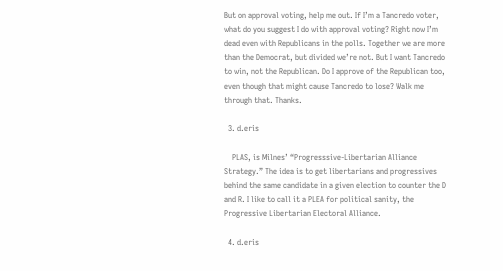But on approval voting, help me out. If I’m a Tancredo voter, what do you suggest I do with approval voting? Right now I’m dead even with Republicans in the polls. Together we are more than the Democrat, but divided we’re not. But I want Tancredo to win, not the Republican. Do I approve of the Republican too, even though that might cause Tancredo to lose? Walk me through that. Thanks.

  3. d.eris

    PLAS, is Milnes’ “Progresssive-Libertarian Alliance Strategy.” The idea is to get libertarians and progressives behind the same candidate in a given election to counter the D and R. I like to call it a PLEA for political sanity, the Progressive Libertarian Electoral Alliance.

  4. d.eris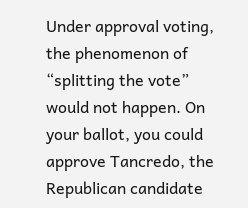Under approval voting, the phenomenon of “splitting the vote” would not happen. On your ballot, you could approve Tancredo, the Republican candidate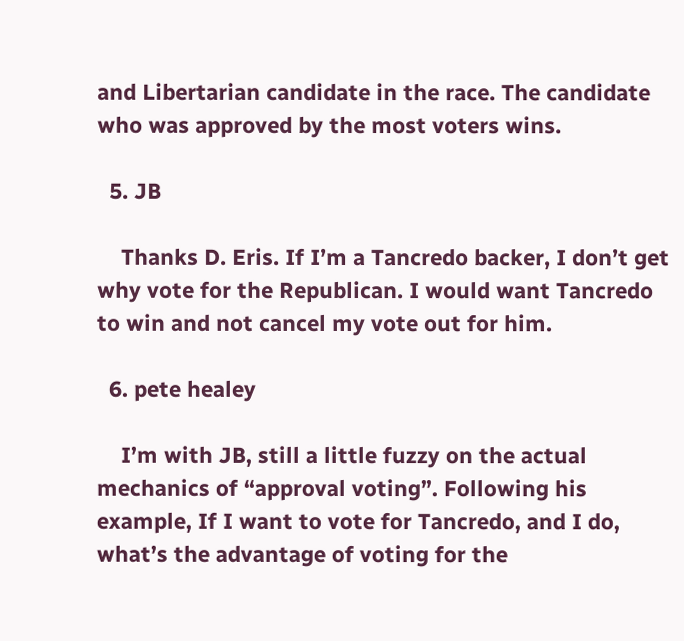and Libertarian candidate in the race. The candidate who was approved by the most voters wins.

  5. JB

    Thanks D. Eris. If I’m a Tancredo backer, I don’t get why vote for the Republican. I would want Tancredo to win and not cancel my vote out for him.

  6. pete healey

    I’m with JB, still a little fuzzy on the actual mechanics of “approval voting”. Following his example, If I want to vote for Tancredo, and I do, what’s the advantage of voting for the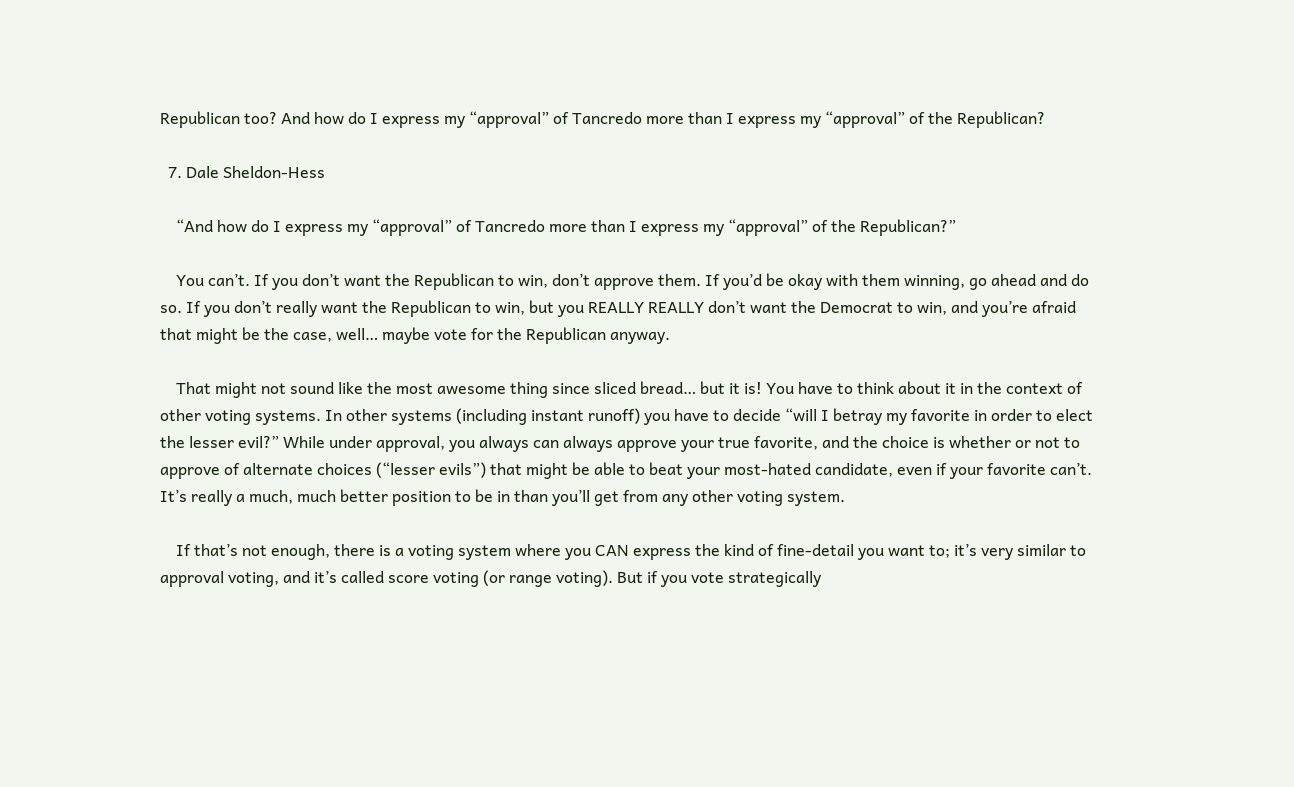Republican too? And how do I express my “approval” of Tancredo more than I express my “approval” of the Republican?

  7. Dale Sheldon-Hess

    “And how do I express my “approval” of Tancredo more than I express my “approval” of the Republican?”

    You can’t. If you don’t want the Republican to win, don’t approve them. If you’d be okay with them winning, go ahead and do so. If you don’t really want the Republican to win, but you REALLY REALLY don’t want the Democrat to win, and you’re afraid that might be the case, well… maybe vote for the Republican anyway.

    That might not sound like the most awesome thing since sliced bread… but it is! You have to think about it in the context of other voting systems. In other systems (including instant runoff) you have to decide “will I betray my favorite in order to elect the lesser evil?” While under approval, you always can always approve your true favorite, and the choice is whether or not to approve of alternate choices (“lesser evils”) that might be able to beat your most-hated candidate, even if your favorite can’t. It’s really a much, much better position to be in than you’ll get from any other voting system.

    If that’s not enough, there is a voting system where you CAN express the kind of fine-detail you want to; it’s very similar to approval voting, and it’s called score voting (or range voting). But if you vote strategically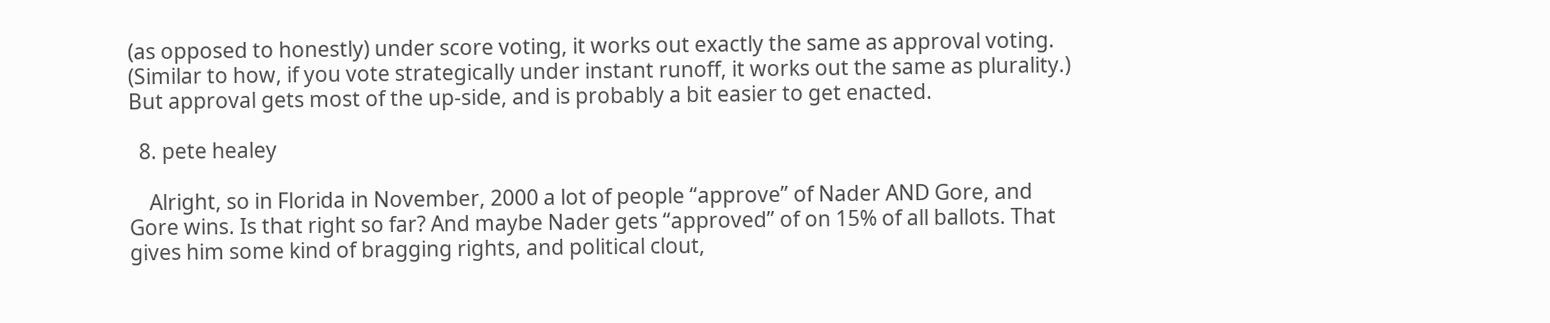(as opposed to honestly) under score voting, it works out exactly the same as approval voting. (Similar to how, if you vote strategically under instant runoff, it works out the same as plurality.) But approval gets most of the up-side, and is probably a bit easier to get enacted.

  8. pete healey

    Alright, so in Florida in November, 2000 a lot of people “approve” of Nader AND Gore, and Gore wins. Is that right so far? And maybe Nader gets “approved” of on 15% of all ballots. That gives him some kind of bragging rights, and political clout,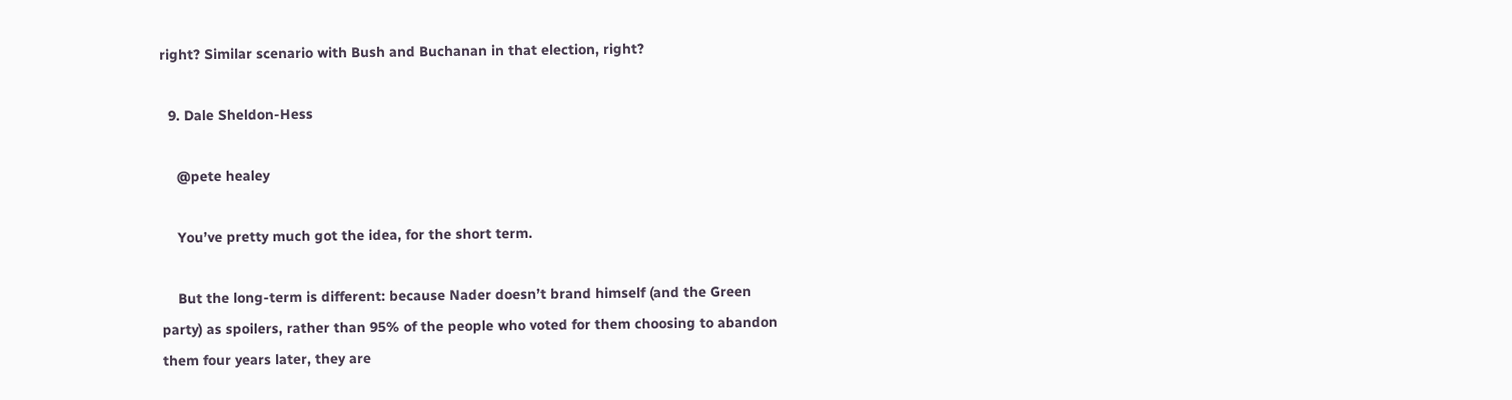right? Similar scenario with Bush and Buchanan in that election, right?

  9. Dale Sheldon-Hess

    @pete healey

    You’ve pretty much got the idea, for the short term.

    But the long-term is different: because Nader doesn’t brand himself (and the Green party) as spoilers, rather than 95% of the people who voted for them choosing to abandon them four years later, they are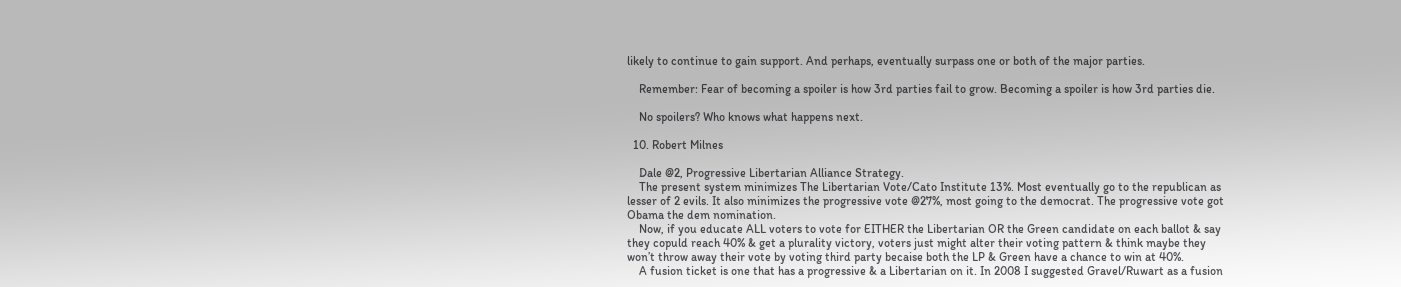likely to continue to gain support. And perhaps, eventually surpass one or both of the major parties.

    Remember: Fear of becoming a spoiler is how 3rd parties fail to grow. Becoming a spoiler is how 3rd parties die.

    No spoilers? Who knows what happens next.

  10. Robert Milnes

    Dale @2, Progressive Libertarian Alliance Strategy.
    The present system minimizes The Libertarian Vote/Cato Institute 13%. Most eventually go to the republican as lesser of 2 evils. It also minimizes the progressive vote @27%, most going to the democrat. The progressive vote got Obama the dem nomination.
    Now, if you educate ALL voters to vote for EITHER the Libertarian OR the Green candidate on each ballot & say they copuld reach 40% & get a plurality victory, voters just might alter their voting pattern & think maybe they won’t throw away their vote by voting third party becaise both the LP & Green have a chance to win at 40%.
    A fusion ticket is one that has a progressive & a Libertarian on it. In 2008 I suggested Gravel/Ruwart as a fusion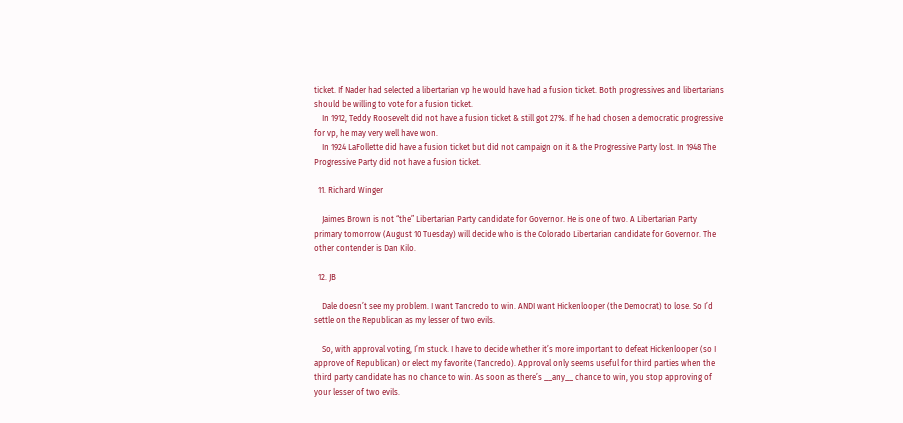ticket. If Nader had selected a libertarian vp he would have had a fusion ticket. Both progressives and libertarians should be willing to vote for a fusion ticket.
    In 1912, Teddy Roosevelt did not have a fusion ticket & still got 27%. If he had chosen a democratic progressive for vp, he may very well have won.
    In 1924 LaFollette did have a fusion ticket but did not campaign on it & the Progressive Party lost. In 1948 The Progressive Party did not have a fusion ticket.

  11. Richard Winger

    Jaimes Brown is not “the” Libertarian Party candidate for Governor. He is one of two. A Libertarian Party primary tomorrow (August 10 Tuesday) will decide who is the Colorado Libertarian candidate for Governor. The other contender is Dan Kilo.

  12. JB

    Dale doesn’t see my problem. I want Tancredo to win. ANDI want Hickenlooper (the Democrat) to lose. So I’d settle on the Republican as my lesser of two evils.

    So, with approval voting, I’m stuck. I have to decide whether it’s more important to defeat Hickenlooper (so I approve of Republican) or elect my favorite (Tancredo). Approval only seems useful for third parties when the third party candidate has no chance to win. As soon as there’s __any__ chance to win, you stop approving of your lesser of two evils.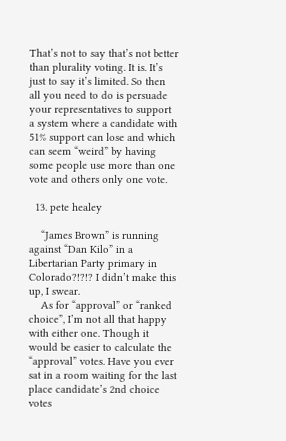That’s not to say that’s not better than plurality voting. It is. It’s just to say it’s limited. So then all you need to do is persuade your representatives to support a system where a candidate with 51% support can lose and which can seem “weird” by having some people use more than one vote and others only one vote.

  13. pete healey

    “James Brown” is running against “Dan Kilo” in a Libertarian Party primary in Colorado?!?!? I didn’t make this up, I swear.
    As for “approval” or “ranked choice”, I’m not all that happy with either one. Though it would be easier to calculate the “approval” votes. Have you ever sat in a room waiting for the last place candidate’s 2nd choice votes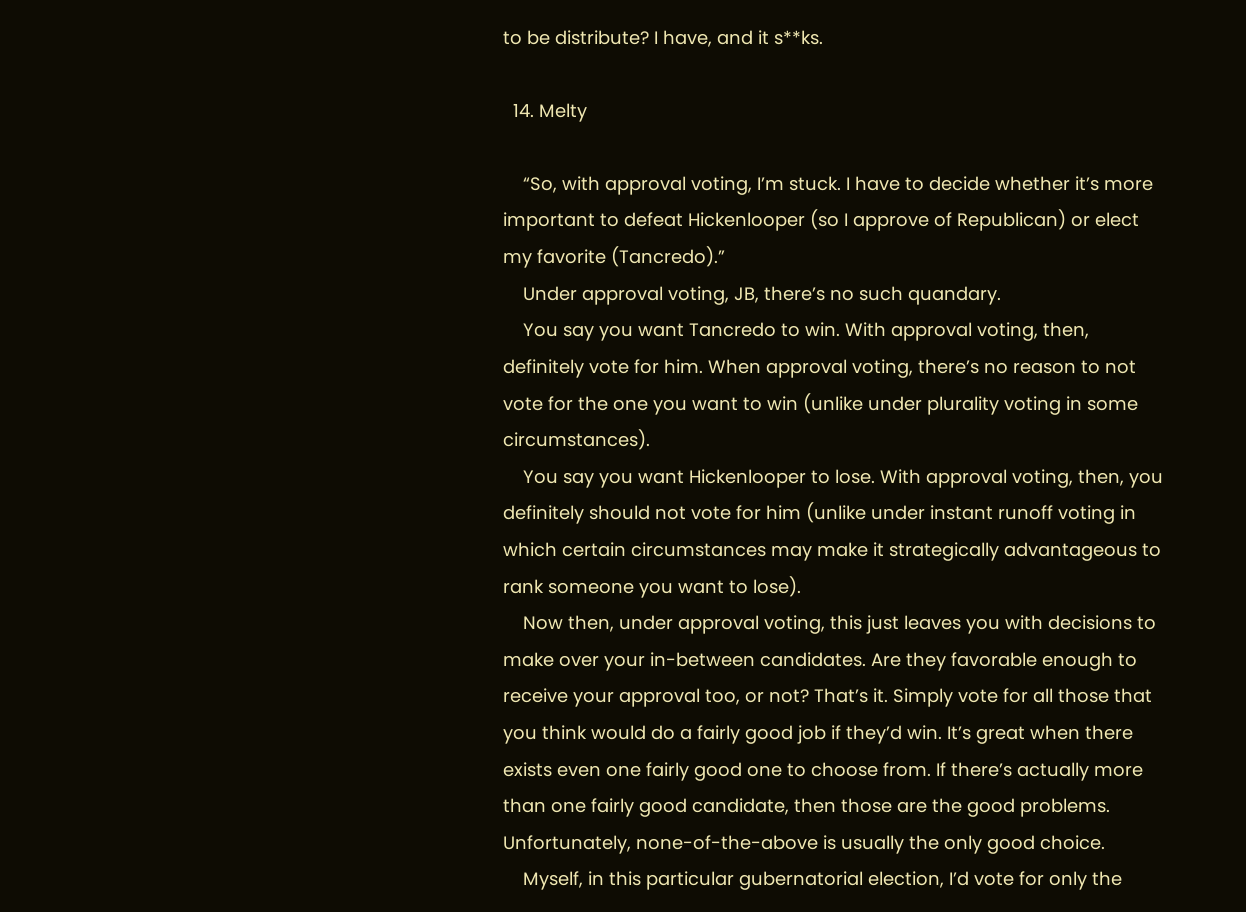to be distribute? I have, and it s**ks.

  14. Melty

    “So, with approval voting, I’m stuck. I have to decide whether it’s more important to defeat Hickenlooper (so I approve of Republican) or elect my favorite (Tancredo).”
    Under approval voting, JB, there’s no such quandary.
    You say you want Tancredo to win. With approval voting, then, definitely vote for him. When approval voting, there’s no reason to not vote for the one you want to win (unlike under plurality voting in some circumstances).
    You say you want Hickenlooper to lose. With approval voting, then, you definitely should not vote for him (unlike under instant runoff voting in which certain circumstances may make it strategically advantageous to rank someone you want to lose).
    Now then, under approval voting, this just leaves you with decisions to make over your in-between candidates. Are they favorable enough to receive your approval too, or not? That’s it. Simply vote for all those that you think would do a fairly good job if they’d win. It’s great when there exists even one fairly good one to choose from. If there’s actually more than one fairly good candidate, then those are the good problems. Unfortunately, none-of-the-above is usually the only good choice.
    Myself, in this particular gubernatorial election, I’d vote for only the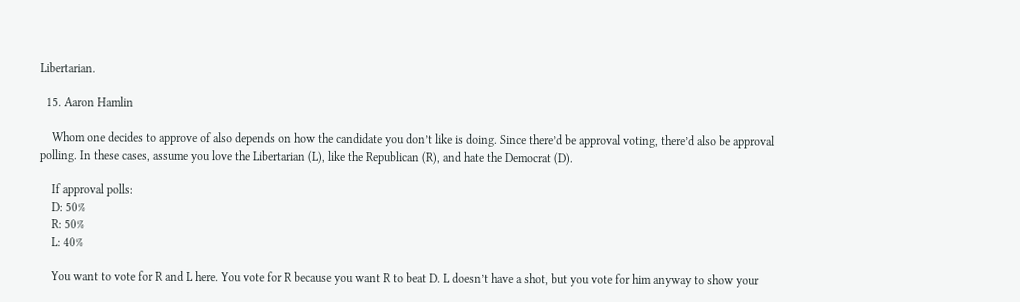Libertarian.

  15. Aaron Hamlin

    Whom one decides to approve of also depends on how the candidate you don’t like is doing. Since there’d be approval voting, there’d also be approval polling. In these cases, assume you love the Libertarian (L), like the Republican (R), and hate the Democrat (D).

    If approval polls:
    D: 50%
    R: 50%
    L: 40%

    You want to vote for R and L here. You vote for R because you want R to beat D. L doesn’t have a shot, but you vote for him anyway to show your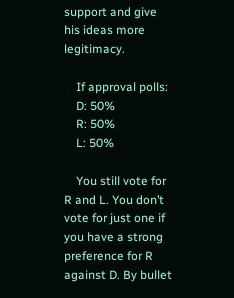support and give his ideas more legitimacy.

    If approval polls:
    D: 50%
    R: 50%
    L: 50%

    You still vote for R and L. You don’t vote for just one if you have a strong preference for R against D. By bullet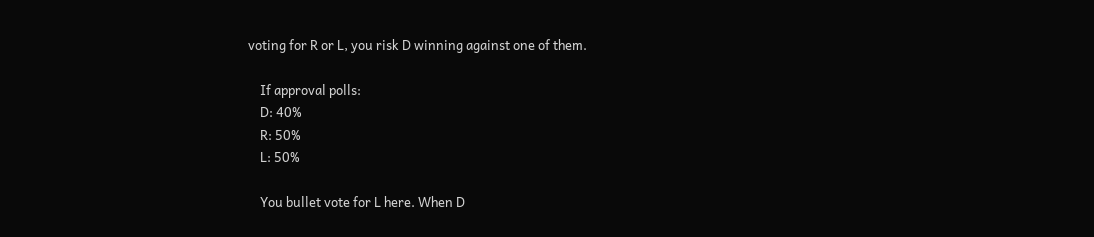voting for R or L, you risk D winning against one of them.

    If approval polls:
    D: 40%
    R: 50%
    L: 50%

    You bullet vote for L here. When D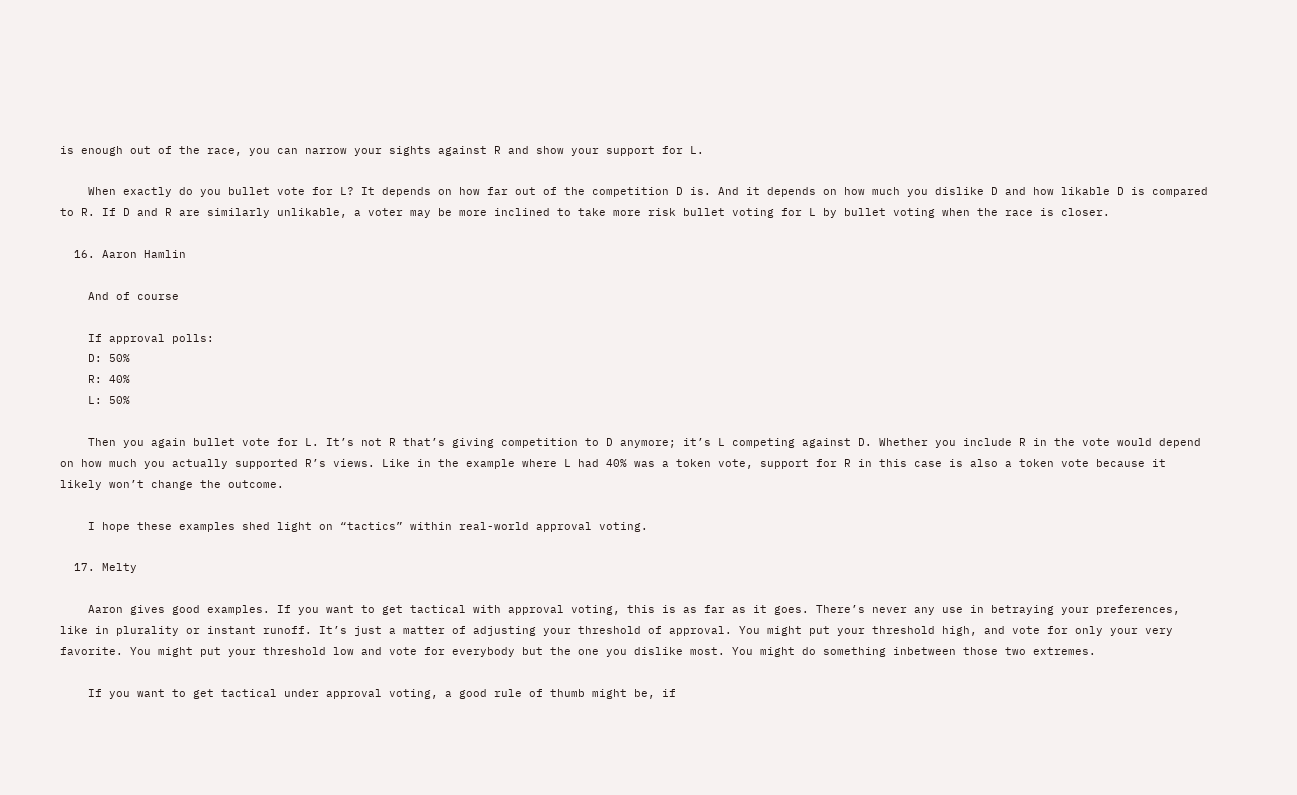is enough out of the race, you can narrow your sights against R and show your support for L.

    When exactly do you bullet vote for L? It depends on how far out of the competition D is. And it depends on how much you dislike D and how likable D is compared to R. If D and R are similarly unlikable, a voter may be more inclined to take more risk bullet voting for L by bullet voting when the race is closer.

  16. Aaron Hamlin

    And of course

    If approval polls:
    D: 50%
    R: 40%
    L: 50%

    Then you again bullet vote for L. It’s not R that’s giving competition to D anymore; it’s L competing against D. Whether you include R in the vote would depend on how much you actually supported R’s views. Like in the example where L had 40% was a token vote, support for R in this case is also a token vote because it likely won’t change the outcome.

    I hope these examples shed light on “tactics” within real-world approval voting.

  17. Melty

    Aaron gives good examples. If you want to get tactical with approval voting, this is as far as it goes. There’s never any use in betraying your preferences, like in plurality or instant runoff. It’s just a matter of adjusting your threshold of approval. You might put your threshold high, and vote for only your very favorite. You might put your threshold low and vote for everybody but the one you dislike most. You might do something inbetween those two extremes.

    If you want to get tactical under approval voting, a good rule of thumb might be, if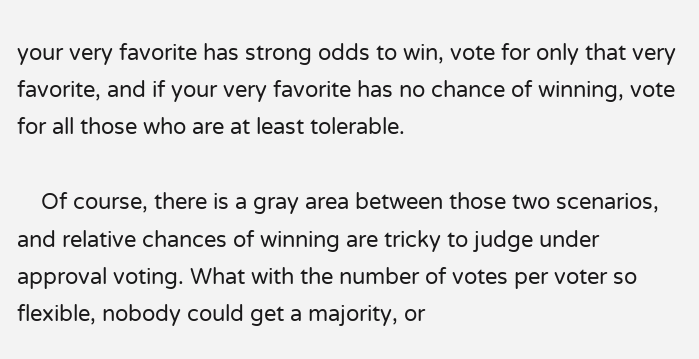your very favorite has strong odds to win, vote for only that very favorite, and if your very favorite has no chance of winning, vote for all those who are at least tolerable.

    Of course, there is a gray area between those two scenarios, and relative chances of winning are tricky to judge under approval voting. What with the number of votes per voter so flexible, nobody could get a majority, or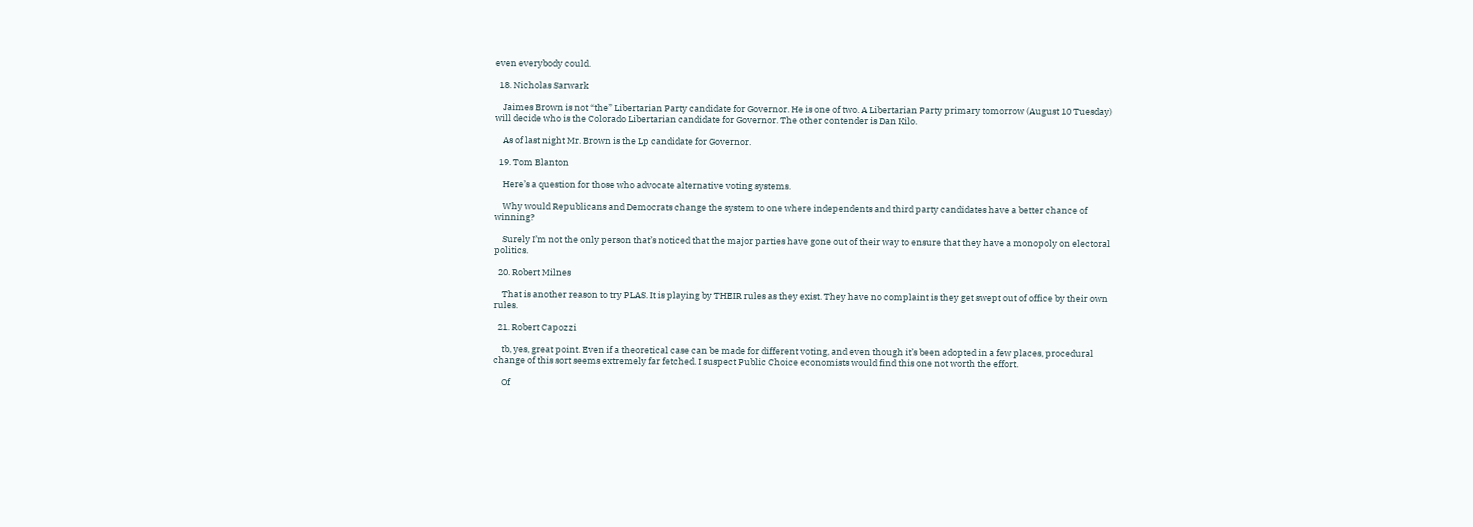even everybody could.

  18. Nicholas Sarwark

    Jaimes Brown is not “the” Libertarian Party candidate for Governor. He is one of two. A Libertarian Party primary tomorrow (August 10 Tuesday) will decide who is the Colorado Libertarian candidate for Governor. The other contender is Dan Kilo.

    As of last night Mr. Brown is the Lp candidate for Governor.

  19. Tom Blanton

    Here’s a question for those who advocate alternative voting systems.

    Why would Republicans and Democrats change the system to one where independents and third party candidates have a better chance of winning?

    Surely I’m not the only person that’s noticed that the major parties have gone out of their way to ensure that they have a monopoly on electoral politics.

  20. Robert Milnes

    That is another reason to try PLAS. It is playing by THEIR rules as they exist. They have no complaint is they get swept out of office by their own rules.

  21. Robert Capozzi

    tb, yes, great point. Even if a theoretical case can be made for different voting, and even though it’s been adopted in a few places, procedural change of this sort seems extremely far fetched. I suspect Public Choice economists would find this one not worth the effort.

    Of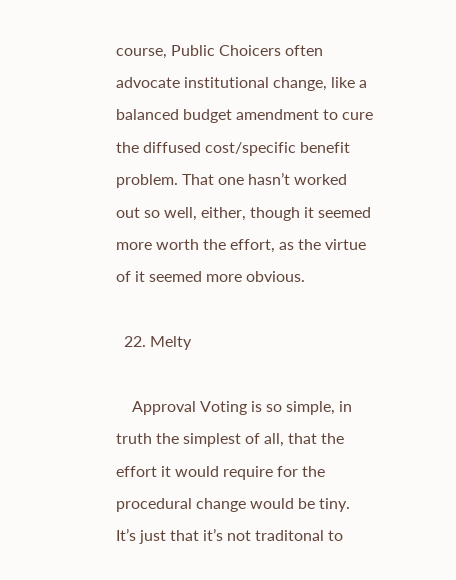course, Public Choicers often advocate institutional change, like a balanced budget amendment to cure the diffused cost/specific benefit problem. That one hasn’t worked out so well, either, though it seemed more worth the effort, as the virtue of it seemed more obvious.

  22. Melty

    Approval Voting is so simple, in truth the simplest of all, that the effort it would require for the procedural change would be tiny. It’s just that it’s not traditonal to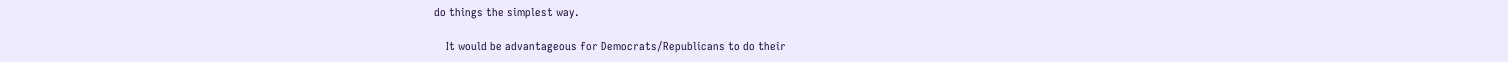do things the simplest way.

    It would be advantageous for Democrats/Republicans to do their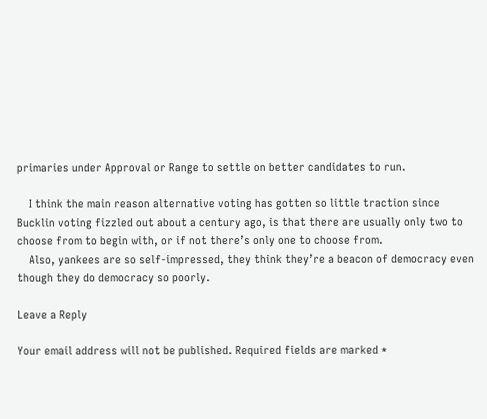primaries under Approval or Range to settle on better candidates to run.

    I think the main reason alternative voting has gotten so little traction since Bucklin voting fizzled out about a century ago, is that there are usually only two to choose from to begin with, or if not there’s only one to choose from.
    Also, yankees are so self-impressed, they think they’re a beacon of democracy even though they do democracy so poorly.

Leave a Reply

Your email address will not be published. Required fields are marked *